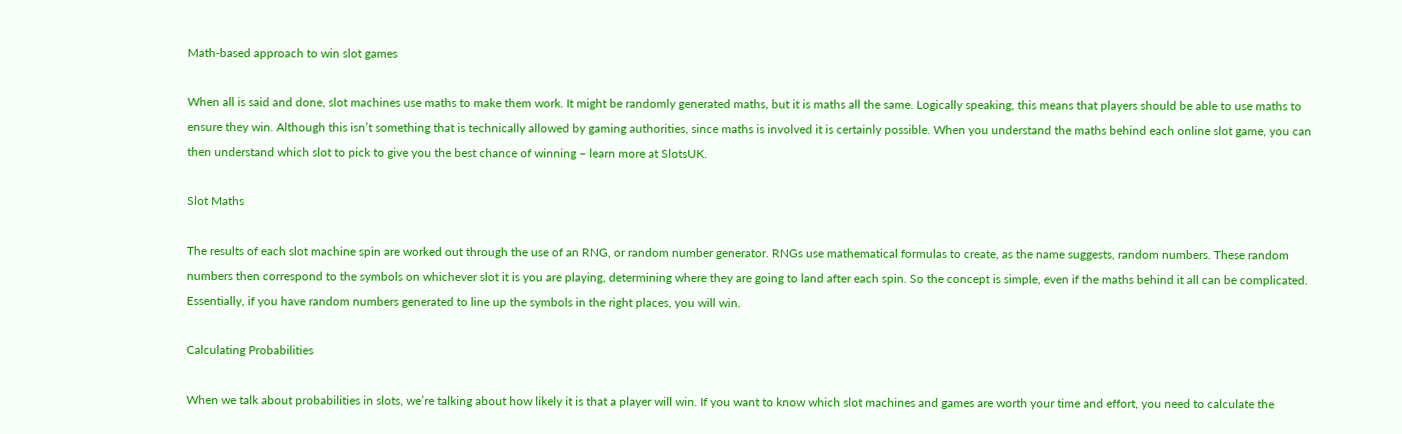Math-based approach to win slot games

When all is said and done, slot machines use maths to make them work. It might be randomly generated maths, but it is maths all the same. Logically speaking, this means that players should be able to use maths to ensure they win. Although this isn’t something that is technically allowed by gaming authorities, since maths is involved it is certainly possible. When you understand the maths behind each online slot game, you can then understand which slot to pick to give you the best chance of winning – learn more at SlotsUK.

Slot Maths

The results of each slot machine spin are worked out through the use of an RNG, or random number generator. RNGs use mathematical formulas to create, as the name suggests, random numbers. These random numbers then correspond to the symbols on whichever slot it is you are playing, determining where they are going to land after each spin. So the concept is simple, even if the maths behind it all can be complicated. Essentially, if you have random numbers generated to line up the symbols in the right places, you will win.

Calculating Probabilities

When we talk about probabilities in slots, we’re talking about how likely it is that a player will win. If you want to know which slot machines and games are worth your time and effort, you need to calculate the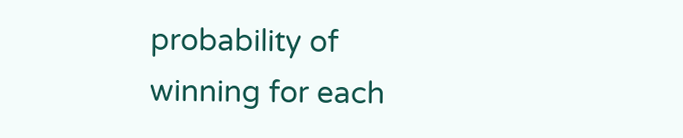probability of winning for each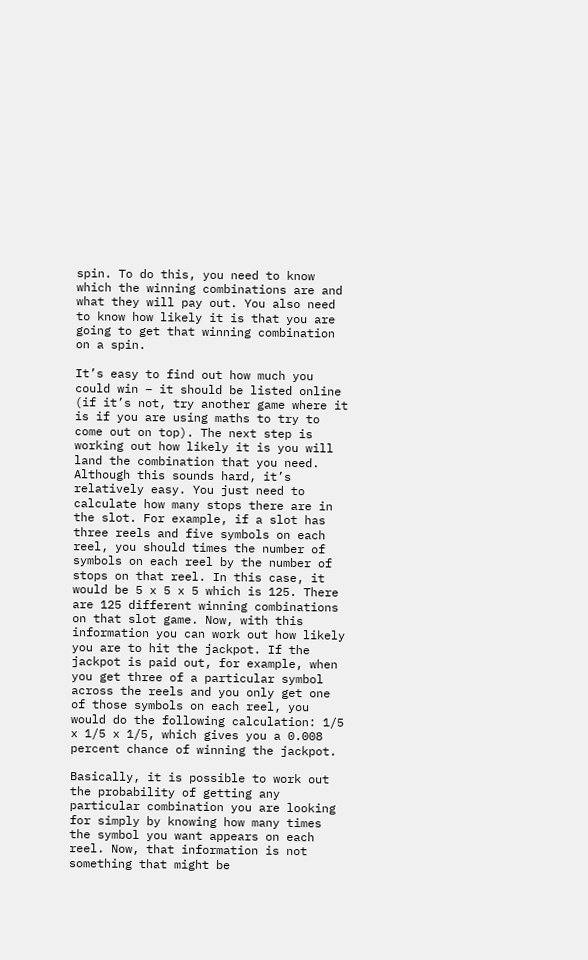spin. To do this, you need to know which the winning combinations are and what they will pay out. You also need to know how likely it is that you are going to get that winning combination on a spin.

It’s easy to find out how much you could win – it should be listed online (if it’s not, try another game where it is if you are using maths to try to come out on top). The next step is working out how likely it is you will land the combination that you need. Although this sounds hard, it’s relatively easy. You just need to calculate how many stops there are in the slot. For example, if a slot has three reels and five symbols on each reel, you should times the number of symbols on each reel by the number of stops on that reel. In this case, it would be 5 x 5 x 5 which is 125. There are 125 different winning combinations on that slot game. Now, with this information you can work out how likely you are to hit the jackpot. If the jackpot is paid out, for example, when you get three of a particular symbol across the reels and you only get one of those symbols on each reel, you would do the following calculation: 1/5 x 1/5 x 1/5, which gives you a 0.008 percent chance of winning the jackpot.

Basically, it is possible to work out the probability of getting any particular combination you are looking for simply by knowing how many times the symbol you want appears on each reel. Now, that information is not something that might be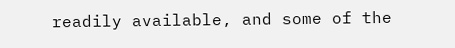readily available, and some of the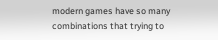modern games have so many combinations that trying to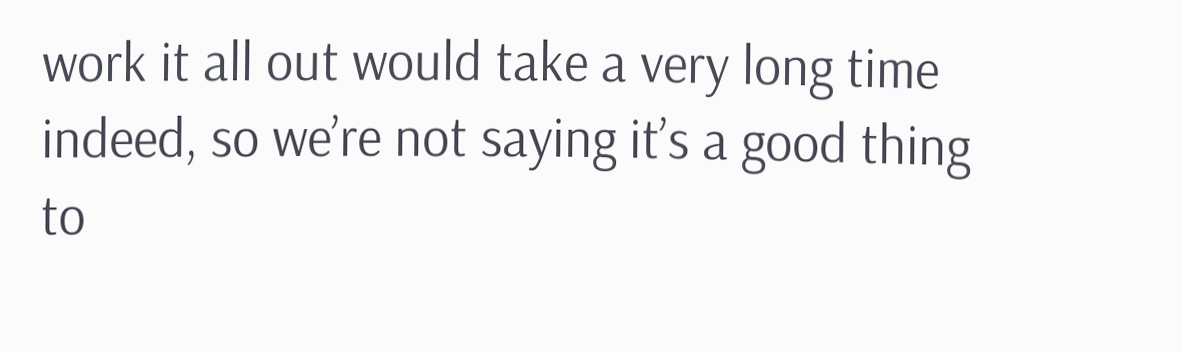work it all out would take a very long time indeed, so we’re not saying it’s a good thing to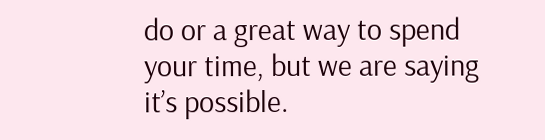do or a great way to spend your time, but we are saying it’s possible.